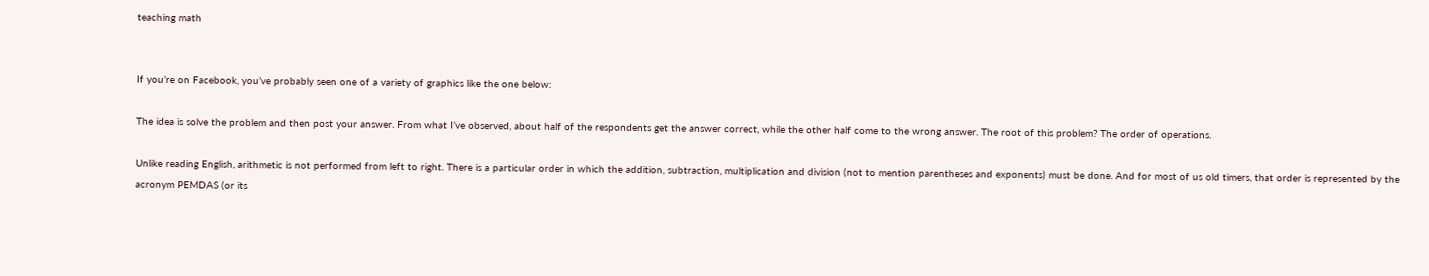teaching math


If you’re on Facebook, you’ve probably seen one of a variety of graphics like the one below:

The idea is solve the problem and then post your answer. From what I’ve observed, about half of the respondents get the answer correct, while the other half come to the wrong answer. The root of this problem? The order of operations.

Unlike reading English, arithmetic is not performed from left to right. There is a particular order in which the addition, subtraction, multiplication and division (not to mention parentheses and exponents) must be done. And for most of us old timers, that order is represented by the acronym PEMDAS (or its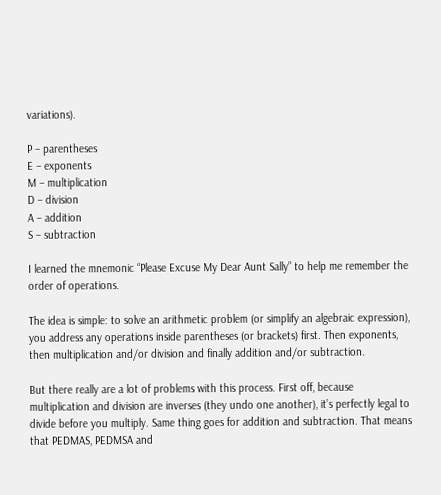variations).

P – parentheses
E – exponents
M – multiplication
D – division
A – addition
S – subtraction

I learned the mnemonic “Please Excuse My Dear Aunt Sally” to help me remember the order of operations.

The idea is simple: to solve an arithmetic problem (or simplify an algebraic expression), you address any operations inside parentheses (or brackets) first. Then exponents, then multiplication and/or division and finally addition and/or subtraction.

But there really are a lot of problems with this process. First off, because multiplication and division are inverses (they undo one another), it’s perfectly legal to divide before you multiply. Same thing goes for addition and subtraction. That means that PEDMAS, PEDMSA and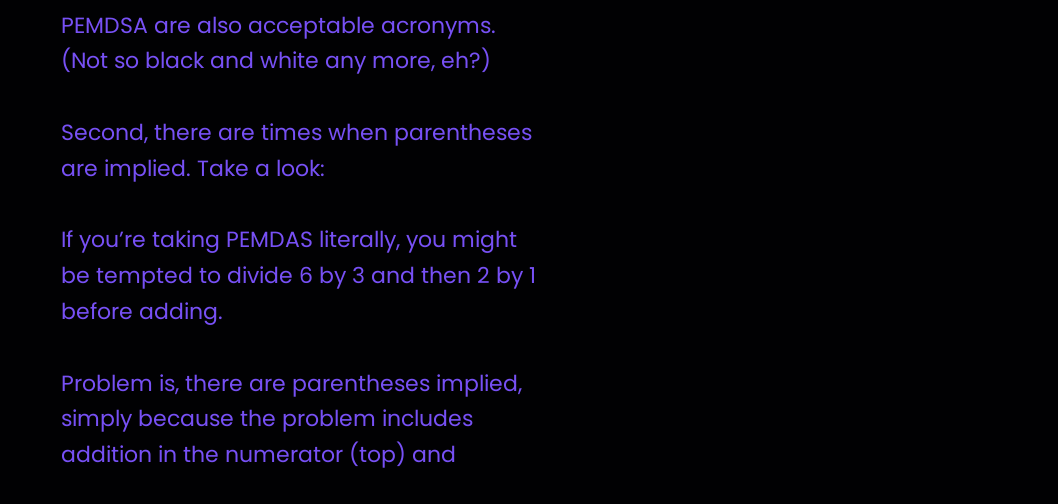PEMDSA are also acceptable acronyms. (Not so black and white any more, eh?)

Second, there are times when parentheses are implied. Take a look:

If you’re taking PEMDAS literally, you might be tempted to divide 6 by 3 and then 2 by 1 before adding.

Problem is, there are parentheses implied, simply because the problem includes addition in the numerator (top) and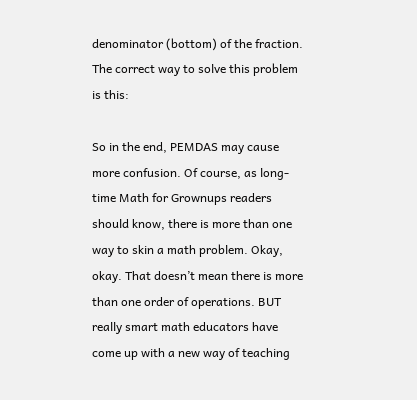denominator (bottom) of the fraction. The correct way to solve this problem is this:

So in the end, PEMDAS may cause more confusion. Of course, as long-time Math for Grownups readers should know, there is more than one way to skin a math problem. Okay, okay. That doesn’t mean there is more than one order of operations. BUT really smart math educators have come up with a new way of teaching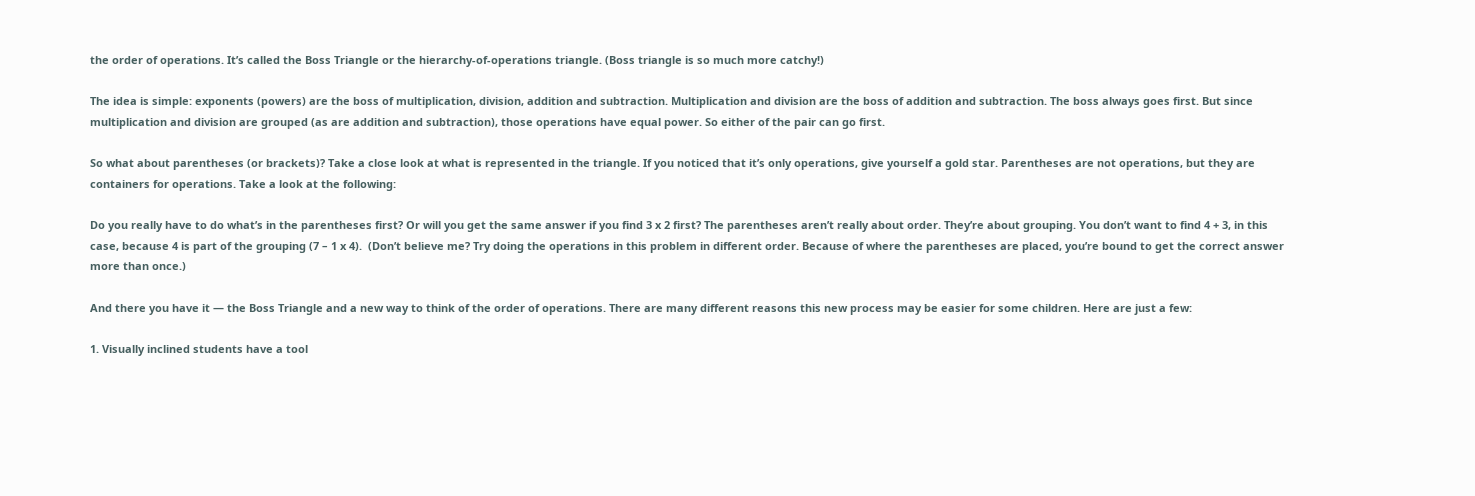the order of operations. It’s called the Boss Triangle or the hierarchy-of-operations triangle. (Boss triangle is so much more catchy!)

The idea is simple: exponents (powers) are the boss of multiplication, division, addition and subtraction. Multiplication and division are the boss of addition and subtraction. The boss always goes first. But since multiplication and division are grouped (as are addition and subtraction), those operations have equal power. So either of the pair can go first.

So what about parentheses (or brackets)? Take a close look at what is represented in the triangle. If you noticed that it’s only operations, give yourself a gold star. Parentheses are not operations, but they are containers for operations. Take a look at the following:

Do you really have to do what’s in the parentheses first? Or will you get the same answer if you find 3 x 2 first? The parentheses aren’t really about order. They’re about grouping. You don’t want to find 4 + 3, in this case, because 4 is part of the grouping (7 – 1 x 4).  (Don’t believe me? Try doing the operations in this problem in different order. Because of where the parentheses are placed, you’re bound to get the correct answer more than once.)

And there you have it — the Boss Triangle and a new way to think of the order of operations. There are many different reasons this new process may be easier for some children. Here are just a few:

1. Visually inclined students have a tool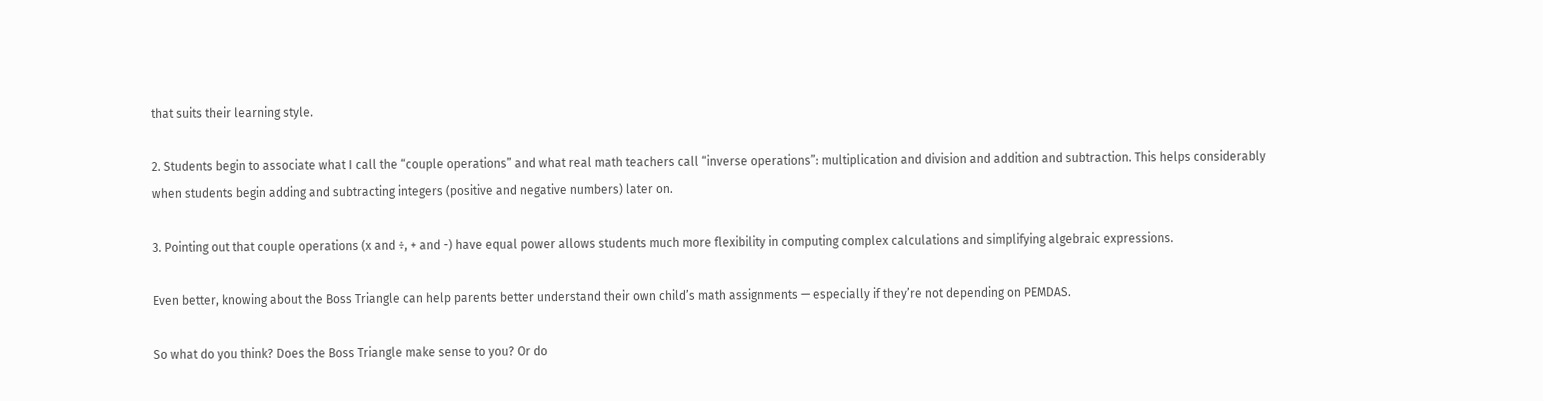that suits their learning style.

2. Students begin to associate what I call the “couple operations” and what real math teachers call “inverse operations”: multiplication and division and addition and subtraction. This helps considerably when students begin adding and subtracting integers (positive and negative numbers) later on.

3. Pointing out that couple operations (x and ÷, + and -) have equal power allows students much more flexibility in computing complex calculations and simplifying algebraic expressions.

Even better, knowing about the Boss Triangle can help parents better understand their own child’s math assignments — especially if they’re not depending on PEMDAS.

So what do you think? Does the Boss Triangle make sense to you? Or do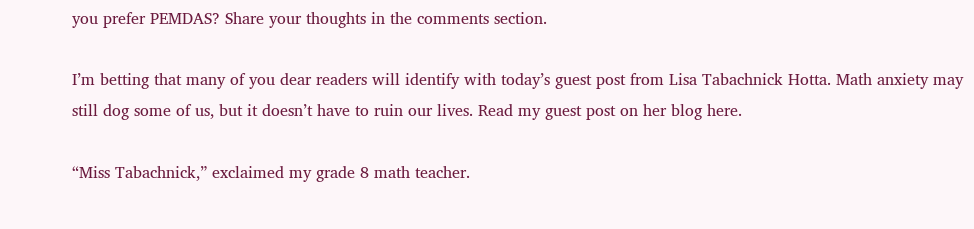you prefer PEMDAS? Share your thoughts in the comments section.

I’m betting that many of you dear readers will identify with today’s guest post from Lisa Tabachnick Hotta. Math anxiety may still dog some of us, but it doesn’t have to ruin our lives. Read my guest post on her blog here.

“Miss Tabachnick,” exclaimed my grade 8 math teacher.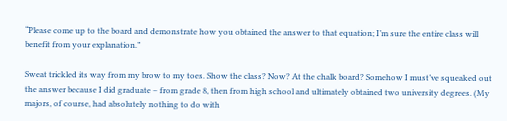“Please come up to the board and demonstrate how you obtained the answer to that equation; I’m sure the entire class will benefit from your explanation.”

Sweat trickled its way from my brow to my toes. Show the class? Now? At the chalk board? Somehow I must’ve squeaked out the answer because I did graduate – from grade 8, then from high school and ultimately obtained two university degrees. (My majors, of course, had absolutely nothing to do with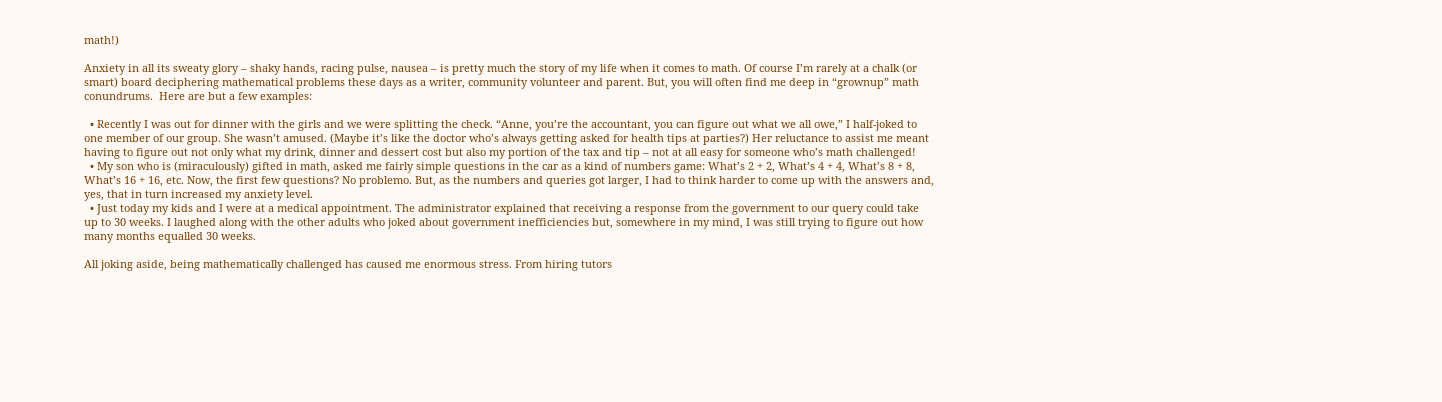math!)

Anxiety in all its sweaty glory – shaky hands, racing pulse, nausea – is pretty much the story of my life when it comes to math. Of course I’m rarely at a chalk (or smart) board deciphering mathematical problems these days as a writer, community volunteer and parent. But, you will often find me deep in “grownup” math conundrums.  Here are but a few examples:

  • Recently I was out for dinner with the girls and we were splitting the check. “Anne, you’re the accountant, you can figure out what we all owe,” I half-joked to one member of our group. She wasn’t amused. (Maybe it’s like the doctor who’s always getting asked for health tips at parties?) Her reluctance to assist me meant having to figure out not only what my drink, dinner and dessert cost but also my portion of the tax and tip – not at all easy for someone who’s math challenged!
  • My son who is (miraculously) gifted in math, asked me fairly simple questions in the car as a kind of numbers game: What’s 2 + 2, What’s 4 + 4, What’s 8 + 8, What’s 16 + 16, etc. Now, the first few questions? No problemo. But, as the numbers and queries got larger, I had to think harder to come up with the answers and, yes, that in turn increased my anxiety level.
  • Just today my kids and I were at a medical appointment. The administrator explained that receiving a response from the government to our query could take up to 30 weeks. I laughed along with the other adults who joked about government inefficiencies but, somewhere in my mind, I was still trying to figure out how many months equalled 30 weeks.

All joking aside, being mathematically challenged has caused me enormous stress. From hiring tutors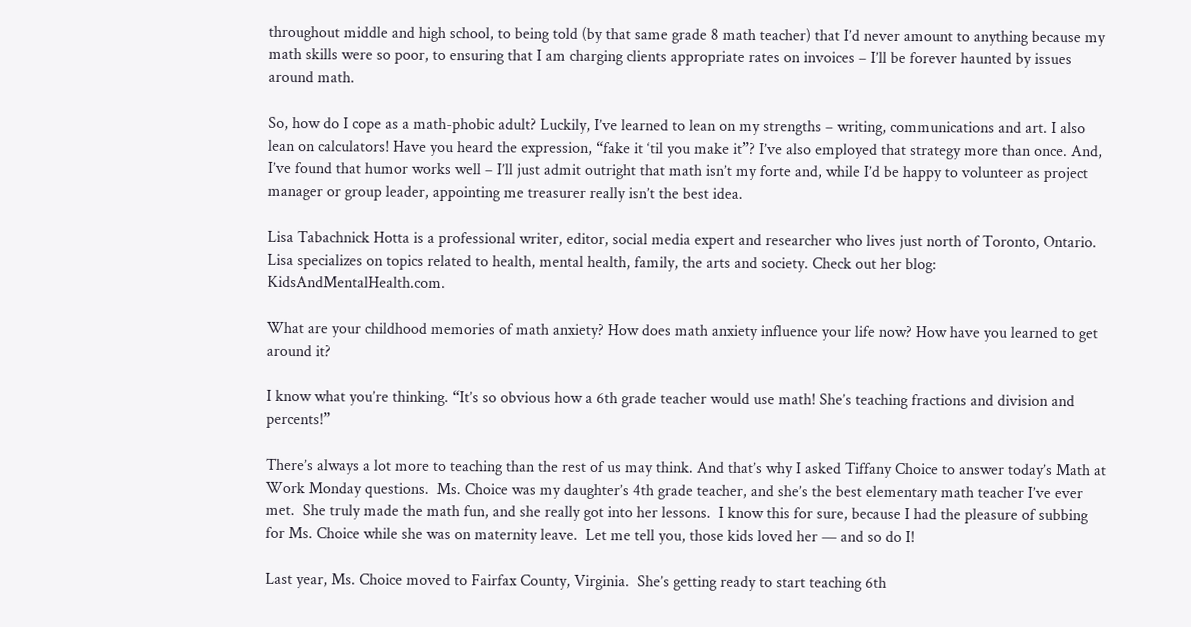throughout middle and high school, to being told (by that same grade 8 math teacher) that I’d never amount to anything because my math skills were so poor, to ensuring that I am charging clients appropriate rates on invoices – I’ll be forever haunted by issues around math.

So, how do I cope as a math-phobic adult? Luckily, I’ve learned to lean on my strengths – writing, communications and art. I also lean on calculators! Have you heard the expression, “fake it ‘til you make it”? I’ve also employed that strategy more than once. And, I’ve found that humor works well – I’ll just admit outright that math isn’t my forte and, while I’d be happy to volunteer as project manager or group leader, appointing me treasurer really isn’t the best idea.

Lisa Tabachnick Hotta is a professional writer, editor, social media expert and researcher who lives just north of Toronto, Ontario. Lisa specializes on topics related to health, mental health, family, the arts and society. Check out her blog: KidsAndMentalHealth.com.

What are your childhood memories of math anxiety? How does math anxiety influence your life now? How have you learned to get around it?

I know what you’re thinking. “It’s so obvious how a 6th grade teacher would use math! She’s teaching fractions and division and percents!”

There’s always a lot more to teaching than the rest of us may think. And that’s why I asked Tiffany Choice to answer today’s Math at Work Monday questions.  Ms. Choice was my daughter’s 4th grade teacher, and she’s the best elementary math teacher I’ve ever met.  She truly made the math fun, and she really got into her lessons.  I know this for sure, because I had the pleasure of subbing for Ms. Choice while she was on maternity leave.  Let me tell you, those kids loved her — and so do I!

Last year, Ms. Choice moved to Fairfax County, Virginia.  She’s getting ready to start teaching 6th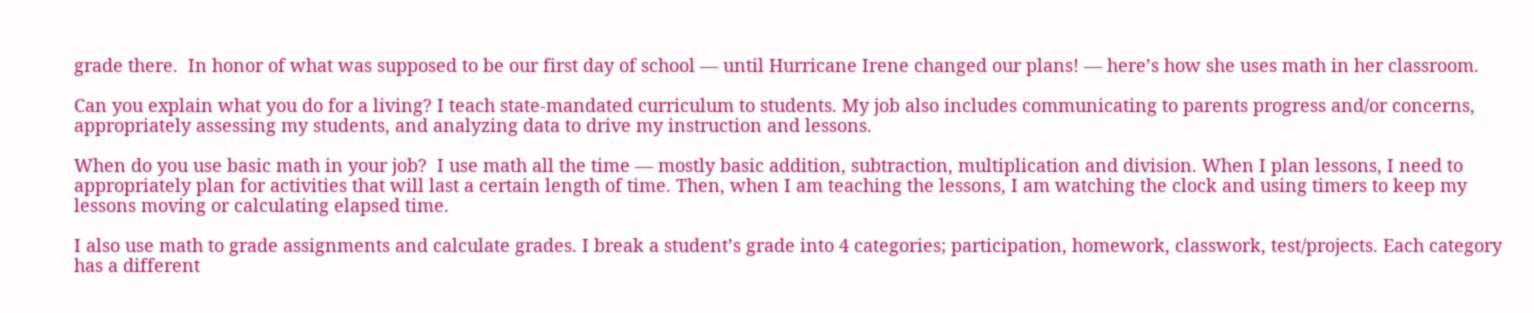grade there.  In honor of what was supposed to be our first day of school — until Hurricane Irene changed our plans! — here’s how she uses math in her classroom.

Can you explain what you do for a living? I teach state-mandated curriculum to students. My job also includes communicating to parents progress and/or concerns, appropriately assessing my students, and analyzing data to drive my instruction and lessons.

When do you use basic math in your job?  I use math all the time — mostly basic addition, subtraction, multiplication and division. When I plan lessons, I need to appropriately plan for activities that will last a certain length of time. Then, when I am teaching the lessons, I am watching the clock and using timers to keep my lessons moving or calculating elapsed time.

I also use math to grade assignments and calculate grades. I break a student’s grade into 4 categories; participation, homework, classwork, test/projects. Each category has a different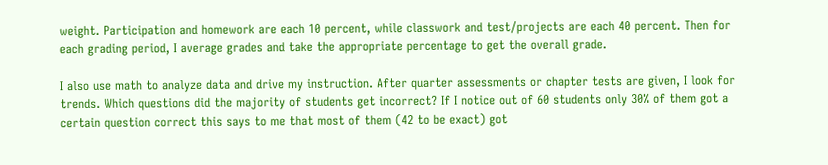weight. Participation and homework are each 10 percent, while classwork and test/projects are each 40 percent. Then for each grading period, I average grades and take the appropriate percentage to get the overall grade.

I also use math to analyze data and drive my instruction. After quarter assessments or chapter tests are given, I look for trends. Which questions did the majority of students get incorrect? If I notice out of 60 students only 30% of them got a certain question correct this says to me that most of them (42 to be exact) got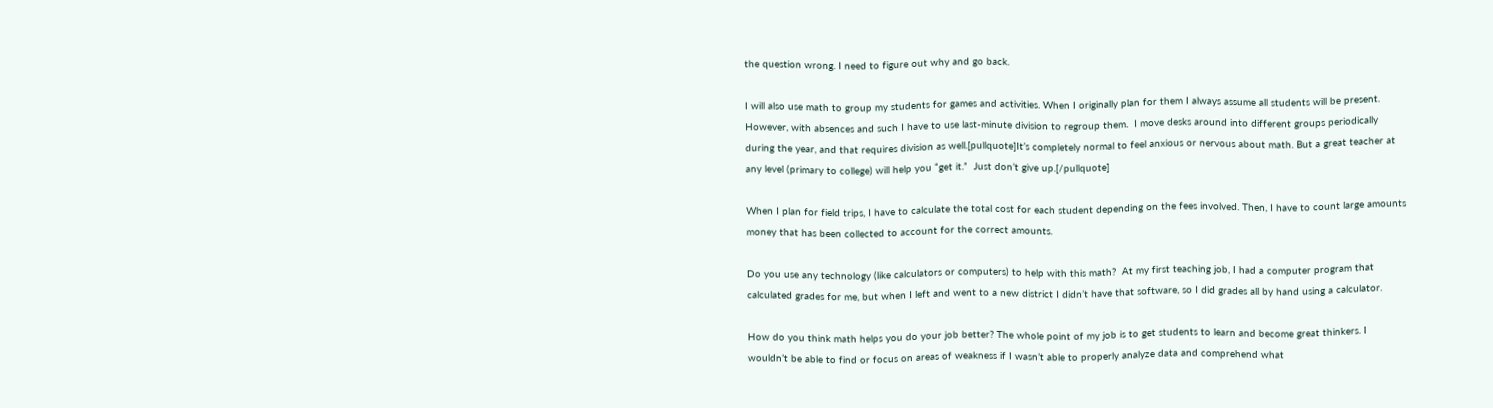the question wrong. I need to figure out why and go back.

I will also use math to group my students for games and activities. When I originally plan for them I always assume all students will be present. However, with absences and such I have to use last-minute division to regroup them.  I move desks around into different groups periodically during the year, and that requires division as well.[pullquote]It’s completely normal to feel anxious or nervous about math. But a great teacher at any level (primary to college) will help you “get it.”  Just don’t give up.[/pullquote]

When I plan for field trips, I have to calculate the total cost for each student depending on the fees involved. Then, I have to count large amounts money that has been collected to account for the correct amounts.

Do you use any technology (like calculators or computers) to help with this math?  At my first teaching job, I had a computer program that calculated grades for me, but when I left and went to a new district I didn’t have that software, so I did grades all by hand using a calculator.

How do you think math helps you do your job better? The whole point of my job is to get students to learn and become great thinkers. I wouldn’t be able to find or focus on areas of weakness if I wasn’t able to properly analyze data and comprehend what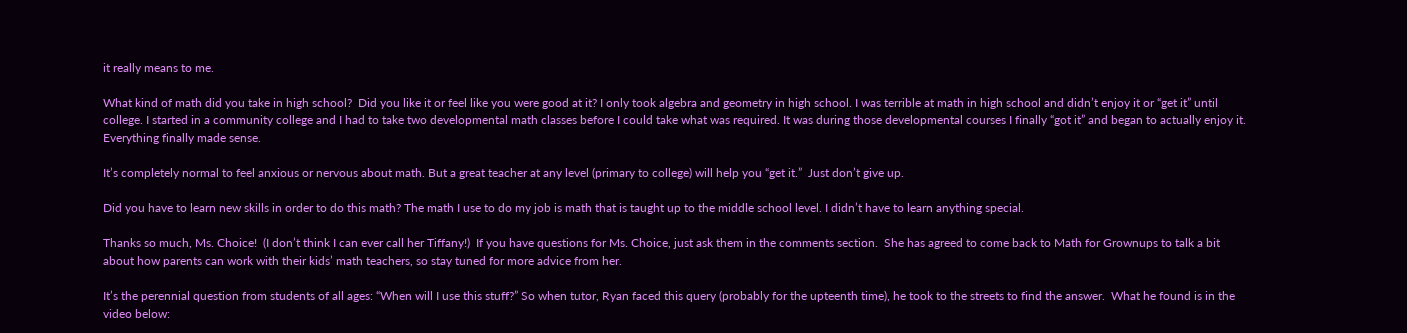it really means to me.

What kind of math did you take in high school?  Did you like it or feel like you were good at it? I only took algebra and geometry in high school. I was terrible at math in high school and didn’t enjoy it or “get it” until college. I started in a community college and I had to take two developmental math classes before I could take what was required. It was during those developmental courses I finally “got it” and began to actually enjoy it. Everything finally made sense.

It’s completely normal to feel anxious or nervous about math. But a great teacher at any level (primary to college) will help you “get it.”  Just don’t give up.

Did you have to learn new skills in order to do this math? The math I use to do my job is math that is taught up to the middle school level. I didn’t have to learn anything special.

Thanks so much, Ms. Choice!  (I don’t think I can ever call her Tiffany!)  If you have questions for Ms. Choice, just ask them in the comments section.  She has agreed to come back to Math for Grownups to talk a bit about how parents can work with their kids’ math teachers, so stay tuned for more advice from her.

It’s the perennial question from students of all ages: “When will I use this stuff?” So when tutor, Ryan faced this query (probably for the upteenth time), he took to the streets to find the answer.  What he found is in the video below: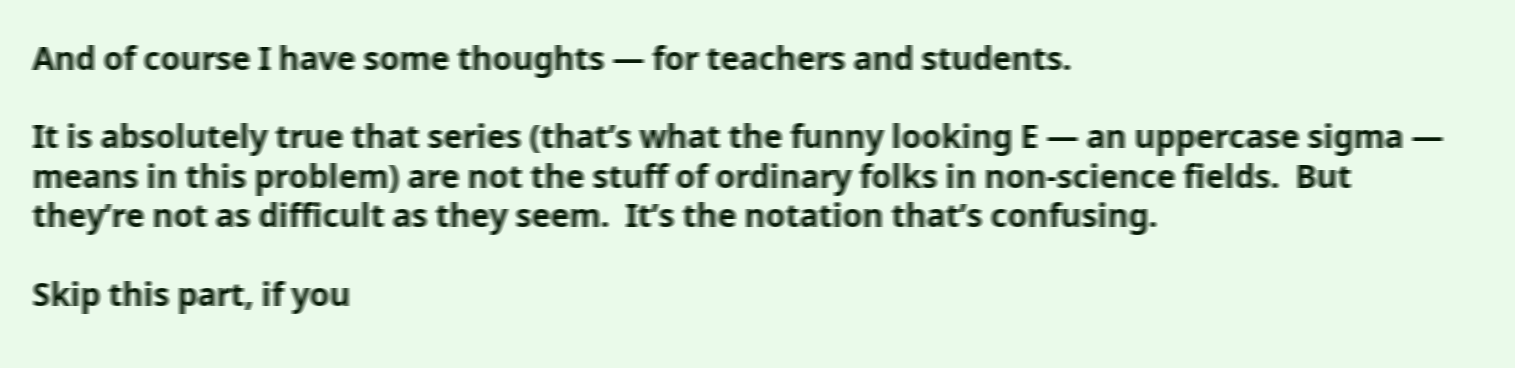And of course I have some thoughts — for teachers and students.

It is absolutely true that series (that’s what the funny looking E — an uppercase sigma — means in this problem) are not the stuff of ordinary folks in non-science fields.  But they’re not as difficult as they seem.  It’s the notation that’s confusing.

Skip this part, if you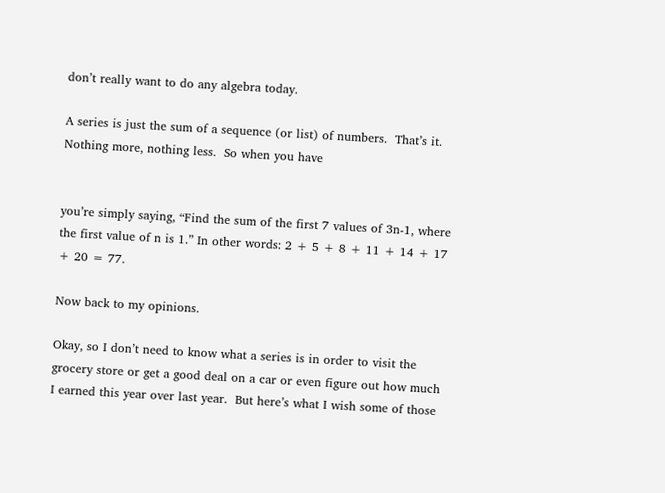don’t really want to do any algebra today.

A series is just the sum of a sequence (or list) of numbers.  That’s it.  Nothing more, nothing less.  So when you have


you’re simply saying, “Find the sum of the first 7 values of 3n-1, where the first value of n is 1.” In other words: 2 + 5 + 8 + 11 + 14 + 17 + 20 = 77.

Now back to my opinions.

Okay, so I don’t need to know what a series is in order to visit the grocery store or get a good deal on a car or even figure out how much I earned this year over last year.  But here’s what I wish some of those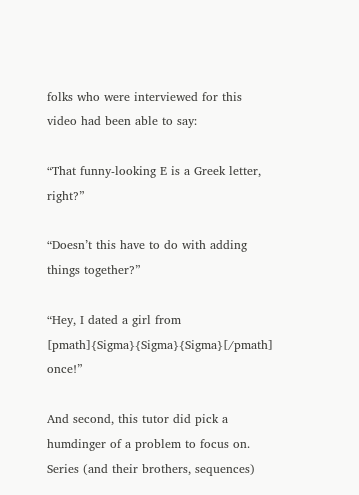folks who were interviewed for this video had been able to say:

“That funny-looking E is a Greek letter, right?”

“Doesn’t this have to do with adding things together?”

“Hey, I dated a girl from [pmath]{Sigma}{Sigma}{Sigma}[/pmath] once!”

And second, this tutor did pick a humdinger of a problem to focus on.  Series (and their brothers, sequences)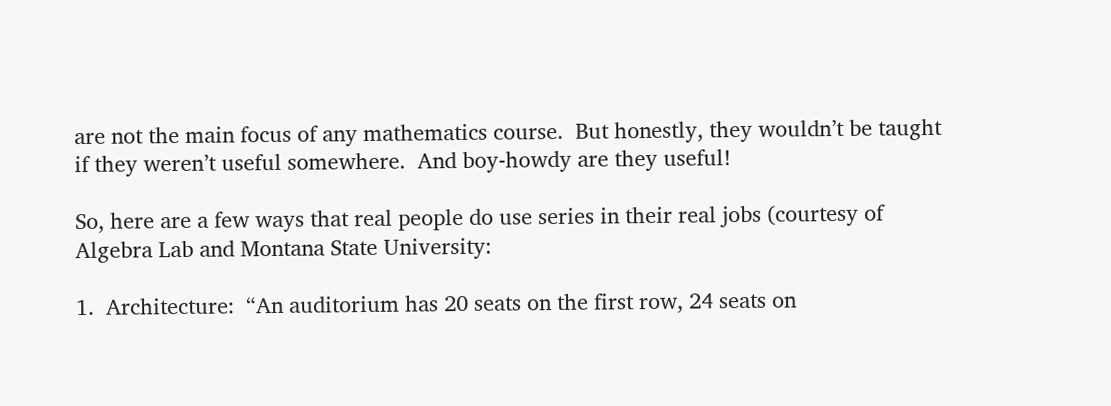are not the main focus of any mathematics course.  But honestly, they wouldn’t be taught if they weren’t useful somewhere.  And boy-howdy are they useful!

So, here are a few ways that real people do use series in their real jobs (courtesy of Algebra Lab and Montana State University:

1.  Architecture:  “An auditorium has 20 seats on the first row, 24 seats on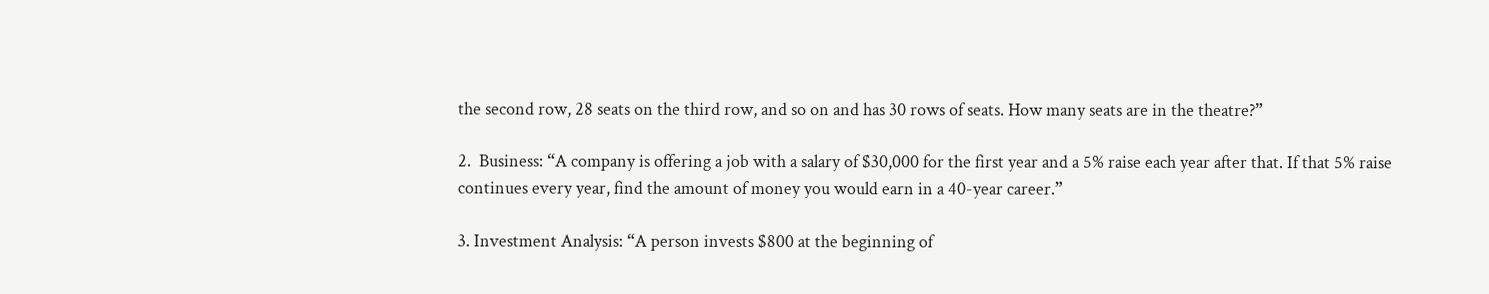the second row, 28 seats on the third row, and so on and has 30 rows of seats. How many seats are in the theatre?”

2.  Business: “A company is offering a job with a salary of $30,000 for the first year and a 5% raise each year after that. If that 5% raise continues every year, find the amount of money you would earn in a 40-year career.”

3. Investment Analysis: “A person invests $800 at the beginning of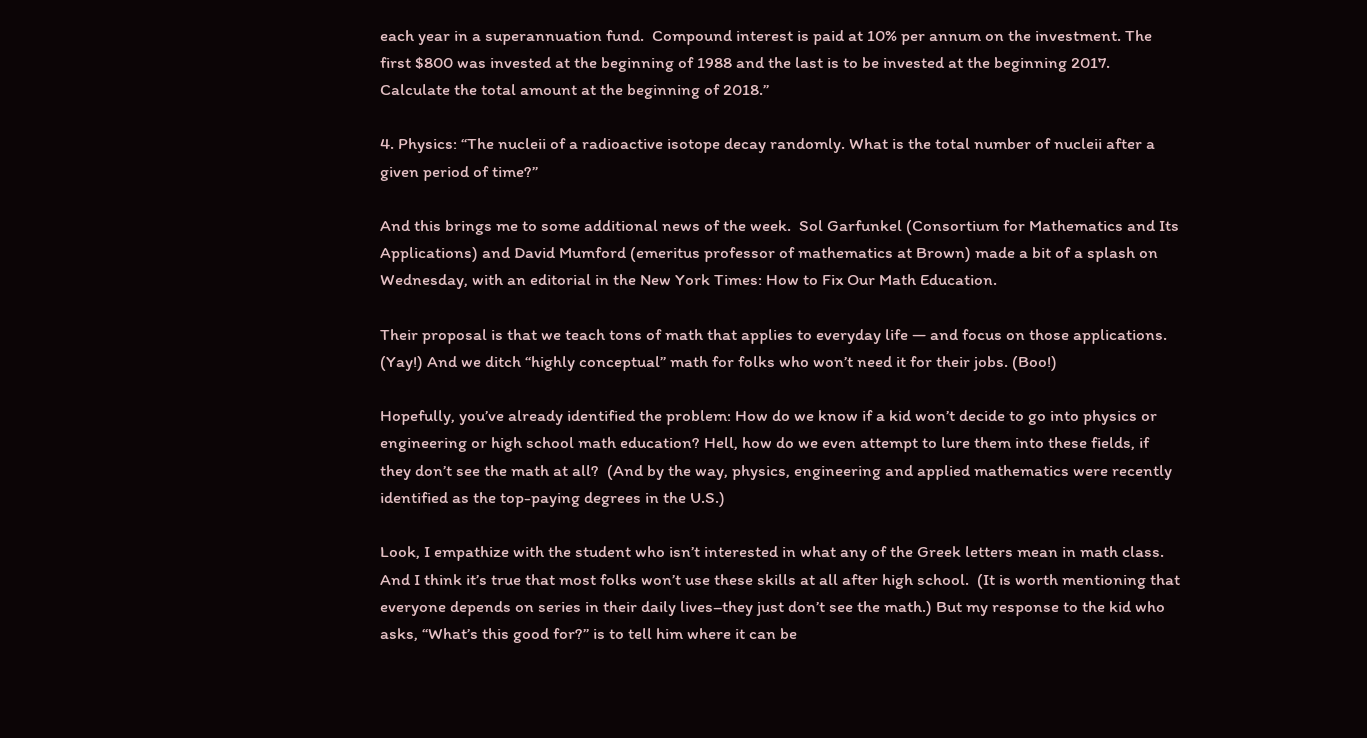each year in a superannuation fund.  Compound interest is paid at 10% per annum on the investment. The first $800 was invested at the beginning of 1988 and the last is to be invested at the beginning 2017. Calculate the total amount at the beginning of 2018.”

4. Physics: “The nucleii of a radioactive isotope decay randomly. What is the total number of nucleii after a given period of time?”

And this brings me to some additional news of the week.  Sol Garfunkel (Consortium for Mathematics and Its Applications) and David Mumford (emeritus professor of mathematics at Brown) made a bit of a splash on Wednesday, with an editorial in the New York Times: How to Fix Our Math Education.

Their proposal is that we teach tons of math that applies to everyday life — and focus on those applications. (Yay!) And we ditch “highly conceptual” math for folks who won’t need it for their jobs. (Boo!)

Hopefully, you’ve already identified the problem: How do we know if a kid won’t decide to go into physics or engineering or high school math education? Hell, how do we even attempt to lure them into these fields, if they don’t see the math at all?  (And by the way, physics, engineering and applied mathematics were recently identified as the top-paying degrees in the U.S.)

Look, I empathize with the student who isn’t interested in what any of the Greek letters mean in math class.  And I think it’s true that most folks won’t use these skills at all after high school.  (It is worth mentioning that everyone depends on series in their daily lives–they just don’t see the math.) But my response to the kid who asks, “What’s this good for?” is to tell him where it can be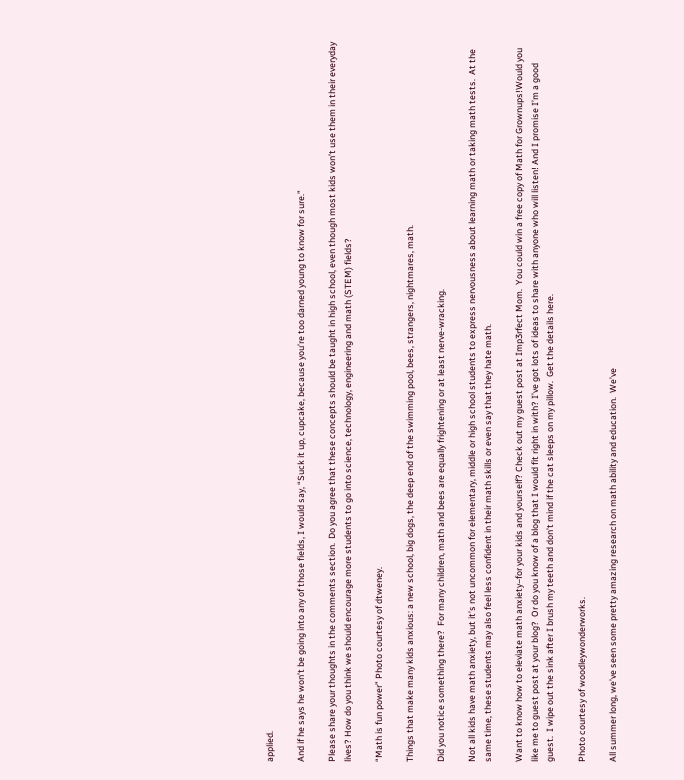applied.

And if he says he won’t be going into any of those fields, I would say, “Suck it up, cupcake, because you’re too darned young to know for sure.”

Please share your thoughts in the comments section.  Do you agree that these concepts should be taught in high school, even though most kids won’t use them in their everyday lives? How do you think we should encourage more students to go into science, technology, engineering and math (STEM) fields?

“Math is fun power” Photo courtesy of dtweney.

Things that make many kids anxious: a new school, big dogs, the deep end of the swimming pool, bees, strangers, nightmares, math.

Did you notice something there?  For many children, math and bees are equally frightening or at least nerve-wracking.

Not all kids have math anxiety, but it’s not uncommon for elementary, middle or high school students to express nervousness about learning math or taking math tests.  At the same time, these students may also feel less confident in their math skills or even say that they hate math.

Want to know how to eleviate math anxiety–for your kids and yourself? Check out my guest post at Imp3rfect Mom.  You could win a free copy of Math for Grownups!Would you like me to guest post at your blog?  Or do you know of a blog that I would fit right in with? I’ve got lots of ideas to share with anyone who will listen! And I promise I’m a good guest.  I wipe out the sink after I brush my teeth and don’t mind if the cat sleeps on my pillow.  Get the details here.

Photo courtesy of woodleywonderworks.

All summer long, we’ve seen some pretty amazing research on math ability and education.  We’ve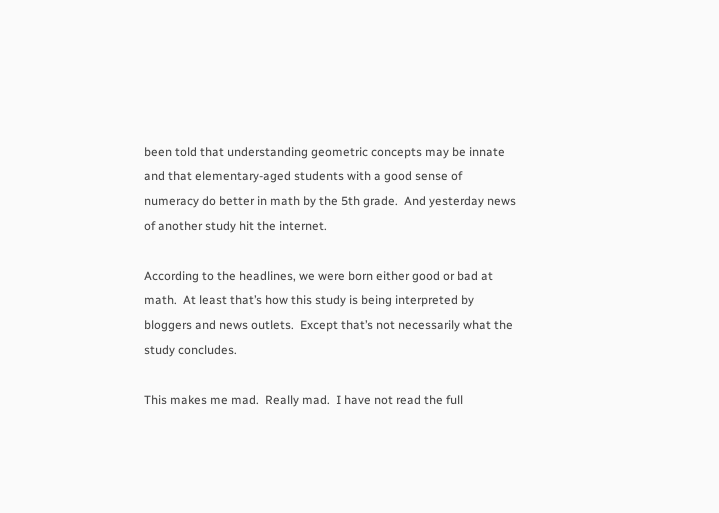been told that understanding geometric concepts may be innate and that elementary-aged students with a good sense of numeracy do better in math by the 5th grade.  And yesterday news of another study hit the internet.

According to the headlines, we were born either good or bad at math.  At least that’s how this study is being interpreted by bloggers and news outlets.  Except that’s not necessarily what the study concludes.

This makes me mad.  Really mad.  I have not read the full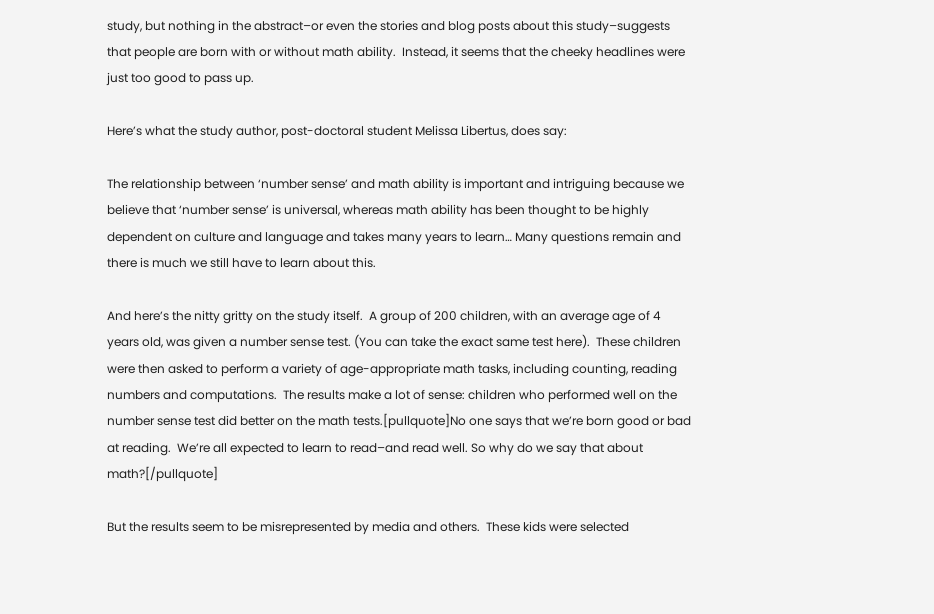study, but nothing in the abstract–or even the stories and blog posts about this study–suggests that people are born with or without math ability.  Instead, it seems that the cheeky headlines were just too good to pass up.

Here’s what the study author, post-doctoral student Melissa Libertus, does say:

The relationship between ‘number sense’ and math ability is important and intriguing because we believe that ‘number sense’ is universal, whereas math ability has been thought to be highly dependent on culture and language and takes many years to learn… Many questions remain and there is much we still have to learn about this.

And here’s the nitty gritty on the study itself.  A group of 200 children, with an average age of 4 years old, was given a number sense test. (You can take the exact same test here).  These children were then asked to perform a variety of age-appropriate math tasks, including counting, reading numbers and computations.  The results make a lot of sense: children who performed well on the number sense test did better on the math tests.[pullquote]No one says that we’re born good or bad at reading.  We’re all expected to learn to read–and read well. So why do we say that about math?[/pullquote]

But the results seem to be misrepresented by media and others.  These kids were selected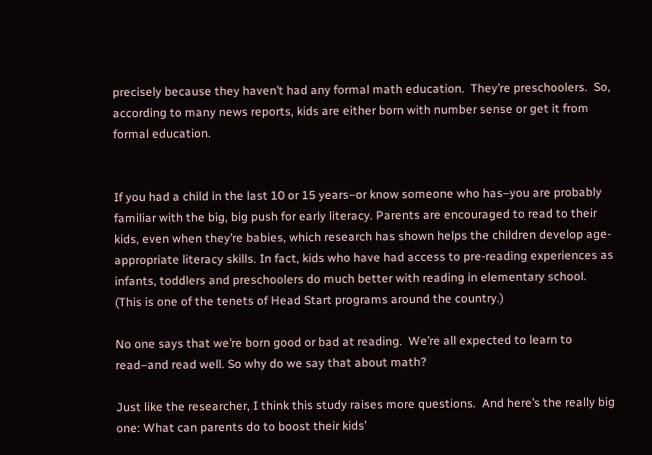precisely because they haven’t had any formal math education.  They’re preschoolers.  So, according to many news reports, kids are either born with number sense or get it from formal education.


If you had a child in the last 10 or 15 years–or know someone who has–you are probably familiar with the big, big push for early literacy. Parents are encouraged to read to their kids, even when they’re babies, which research has shown helps the children develop age-appropriate literacy skills. In fact, kids who have had access to pre-reading experiences as infants, toddlers and preschoolers do much better with reading in elementary school.  (This is one of the tenets of Head Start programs around the country.)

No one says that we’re born good or bad at reading.  We’re all expected to learn to read–and read well. So why do we say that about math?

Just like the researcher, I think this study raises more questions.  And here’s the really big one: What can parents do to boost their kids’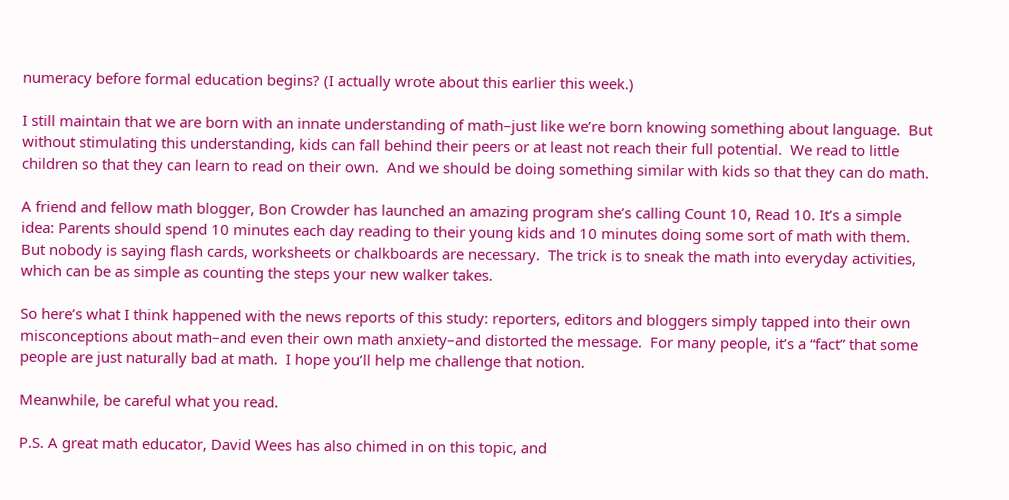numeracy before formal education begins? (I actually wrote about this earlier this week.)

I still maintain that we are born with an innate understanding of math–just like we’re born knowing something about language.  But without stimulating this understanding, kids can fall behind their peers or at least not reach their full potential.  We read to little children so that they can learn to read on their own.  And we should be doing something similar with kids so that they can do math.

A friend and fellow math blogger, Bon Crowder has launched an amazing program she’s calling Count 10, Read 10. It’s a simple idea: Parents should spend 10 minutes each day reading to their young kids and 10 minutes doing some sort of math with them.  But nobody is saying flash cards, worksheets or chalkboards are necessary.  The trick is to sneak the math into everyday activities, which can be as simple as counting the steps your new walker takes.

So here’s what I think happened with the news reports of this study: reporters, editors and bloggers simply tapped into their own misconceptions about math–and even their own math anxiety–and distorted the message.  For many people, it’s a “fact” that some people are just naturally bad at math.  I hope you’ll help me challenge that notion.

Meanwhile, be careful what you read.

P.S. A great math educator, David Wees has also chimed in on this topic, and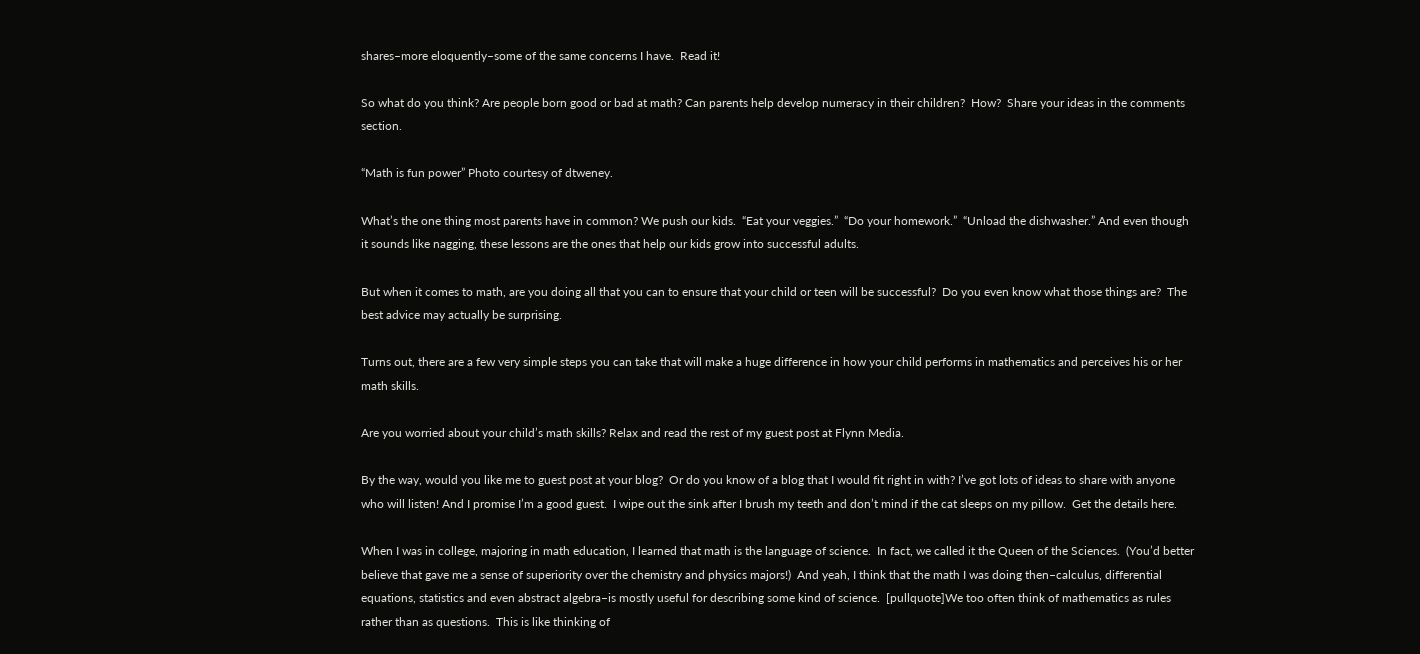shares–more eloquently–some of the same concerns I have.  Read it!

So what do you think? Are people born good or bad at math? Can parents help develop numeracy in their children?  How?  Share your ideas in the comments section.

“Math is fun power” Photo courtesy of dtweney.

What’s the one thing most parents have in common? We push our kids.  “Eat your veggies.”  “Do your homework.”  “Unload the dishwasher.” And even though it sounds like nagging, these lessons are the ones that help our kids grow into successful adults.

But when it comes to math, are you doing all that you can to ensure that your child or teen will be successful?  Do you even know what those things are?  The best advice may actually be surprising.

Turns out, there are a few very simple steps you can take that will make a huge difference in how your child performs in mathematics and perceives his or her math skills.

Are you worried about your child’s math skills? Relax and read the rest of my guest post at Flynn Media.

By the way, would you like me to guest post at your blog?  Or do you know of a blog that I would fit right in with? I’ve got lots of ideas to share with anyone who will listen! And I promise I’m a good guest.  I wipe out the sink after I brush my teeth and don’t mind if the cat sleeps on my pillow.  Get the details here.

When I was in college, majoring in math education, I learned that math is the language of science.  In fact, we called it the Queen of the Sciences.  (You’d better believe that gave me a sense of superiority over the chemistry and physics majors!)  And yeah, I think that the math I was doing then–calculus, differential equations, statistics and even abstract algebra–is mostly useful for describing some kind of science.  [pullquote]We too often think of mathematics as rules rather than as questions.  This is like thinking of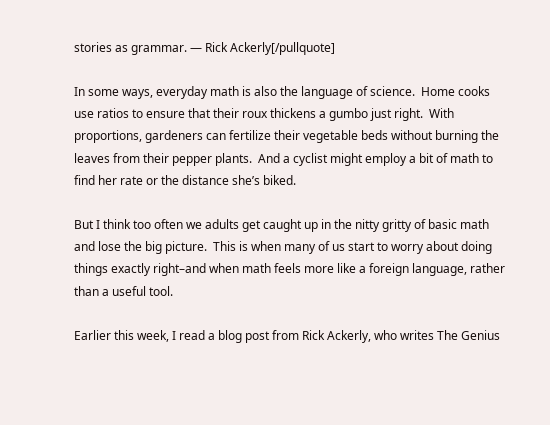stories as grammar. — Rick Ackerly[/pullquote]

In some ways, everyday math is also the language of science.  Home cooks use ratios to ensure that their roux thickens a gumbo just right.  With proportions, gardeners can fertilize their vegetable beds without burning the leaves from their pepper plants.  And a cyclist might employ a bit of math to find her rate or the distance she’s biked.

But I think too often we adults get caught up in the nitty gritty of basic math and lose the big picture.  This is when many of us start to worry about doing things exactly right–and when math feels more like a foreign language, rather than a useful tool.

Earlier this week, I read a blog post from Rick Ackerly, who writes The Genius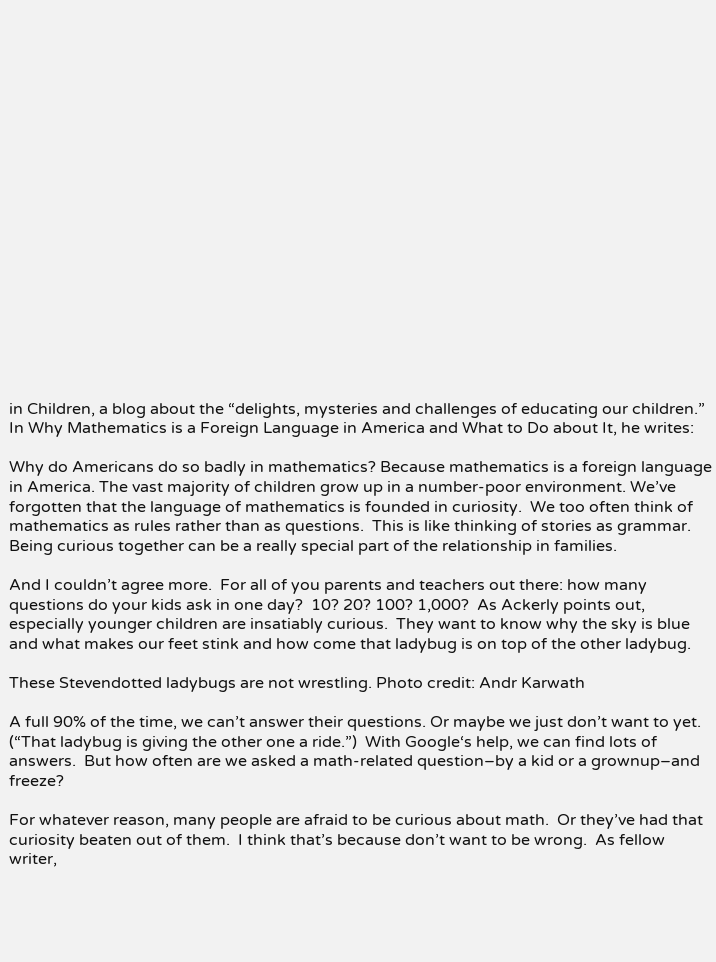in Children, a blog about the “delights, mysteries and challenges of educating our children.”  In Why Mathematics is a Foreign Language in America and What to Do about It, he writes:

Why do Americans do so badly in mathematics? Because mathematics is a foreign language in America. The vast majority of children grow up in a number-poor environment. We’ve forgotten that the language of mathematics is founded in curiosity.  We too often think of mathematics as rules rather than as questions.  This is like thinking of stories as grammar.  Being curious together can be a really special part of the relationship in families.

And I couldn’t agree more.  For all of you parents and teachers out there: how many questions do your kids ask in one day?  10? 20? 100? 1,000?  As Ackerly points out, especially younger children are insatiably curious.  They want to know why the sky is blue and what makes our feet stink and how come that ladybug is on top of the other ladybug.

These Stevendotted ladybugs are not wrestling. Photo credit: Andr Karwath

A full 90% of the time, we can’t answer their questions. Or maybe we just don’t want to yet.  (“That ladybug is giving the other one a ride.”)  With Google‘s help, we can find lots of answers.  But how often are we asked a math-related question–by a kid or a grownup–and freeze?

For whatever reason, many people are afraid to be curious about math.  Or they’ve had that curiosity beaten out of them.  I think that’s because don’t want to be wrong.  As fellow writer,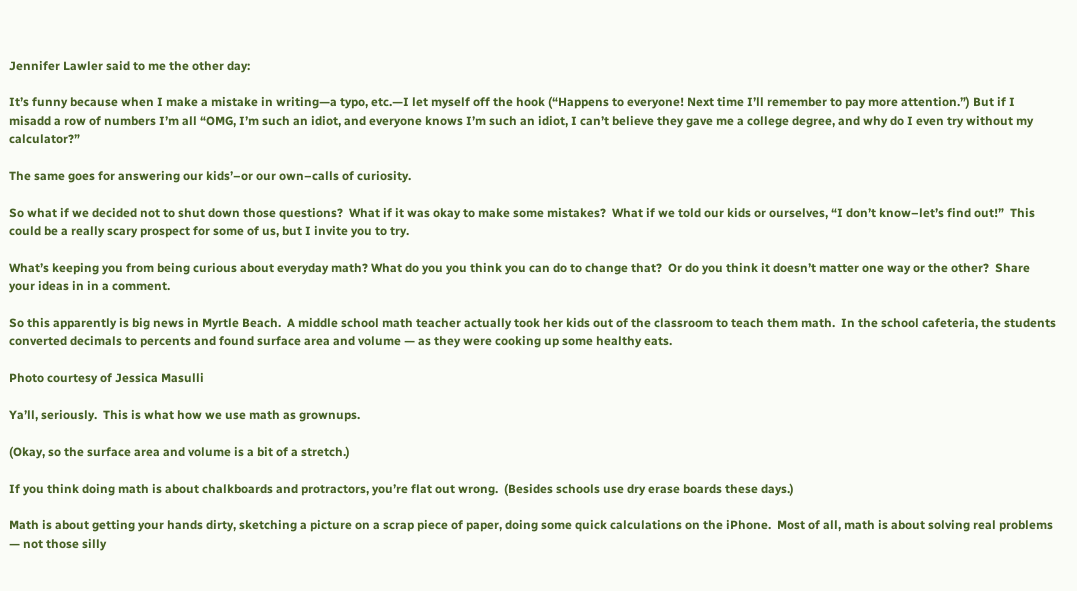Jennifer Lawler said to me the other day:

It’s funny because when I make a mistake in writing—a typo, etc.—I let myself off the hook (“Happens to everyone! Next time I’ll remember to pay more attention.”) But if I misadd a row of numbers I’m all “OMG, I’m such an idiot, and everyone knows I’m such an idiot, I can’t believe they gave me a college degree, and why do I even try without my calculator?”

The same goes for answering our kids’–or our own–calls of curiosity.

So what if we decided not to shut down those questions?  What if it was okay to make some mistakes?  What if we told our kids or ourselves, “I don’t know–let’s find out!”  This could be a really scary prospect for some of us, but I invite you to try.

What’s keeping you from being curious about everyday math? What do you you think you can do to change that?  Or do you think it doesn’t matter one way or the other?  Share your ideas in in a comment.

So this apparently is big news in Myrtle Beach.  A middle school math teacher actually took her kids out of the classroom to teach them math.  In the school cafeteria, the students converted decimals to percents and found surface area and volume — as they were cooking up some healthy eats.

Photo courtesy of Jessica Masulli

Ya’ll, seriously.  This is what how we use math as grownups.

(Okay, so the surface area and volume is a bit of a stretch.)

If you think doing math is about chalkboards and protractors, you’re flat out wrong.  (Besides schools use dry erase boards these days.)

Math is about getting your hands dirty, sketching a picture on a scrap piece of paper, doing some quick calculations on the iPhone.  Most of all, math is about solving real problems — not those silly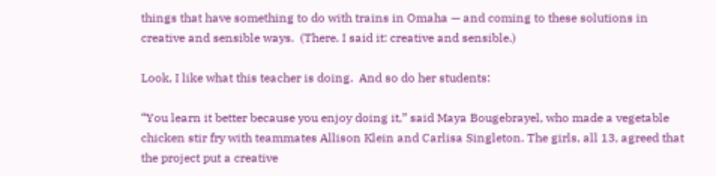things that have something to do with trains in Omaha — and coming to these solutions in creative and sensible ways.  (There. I said it: creative and sensible.)

Look, I like what this teacher is doing.  And so do her students:

“You learn it better because you enjoy doing it,” said Maya Bougebrayel, who made a vegetable chicken stir fry with teammates Allison Klein and Carlisa Singleton. The girls, all 13, agreed that the project put a creative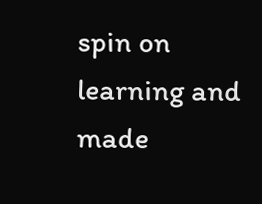spin on learning and made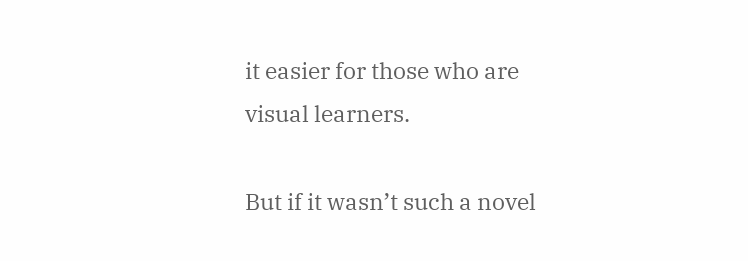it easier for those who are visual learners.

But if it wasn’t such a novel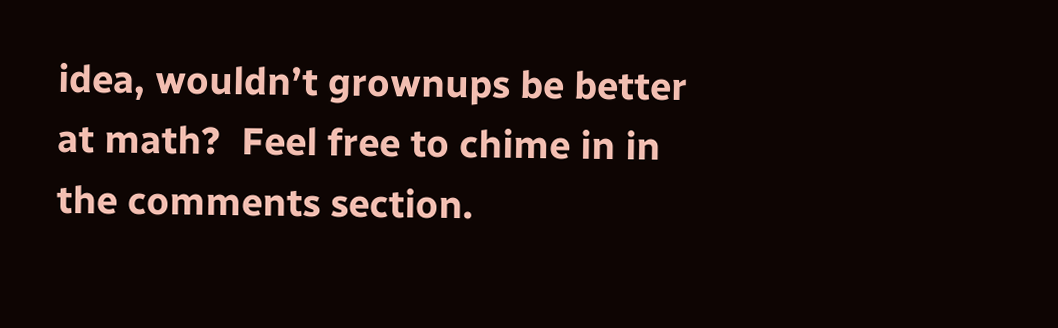idea, wouldn’t grownups be better at math?  Feel free to chime in in the comments section.